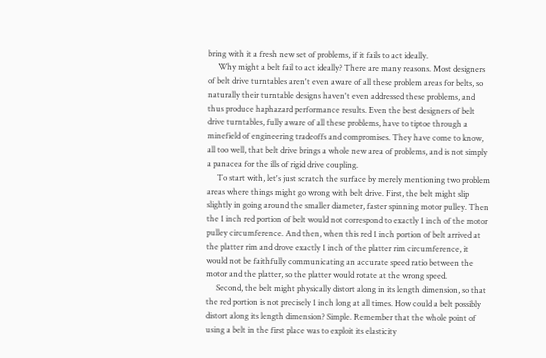bring with it a fresh new set of problems, if it fails to act ideally.
     Why might a belt fail to act ideally? There are many reasons. Most designers of belt drive turntables aren't even aware of all these problem areas for belts, so naturally their turntable designs haven't even addressed these problems, and thus produce haphazard performance results. Even the best designers of belt drive turntables, fully aware of all these problems, have to tiptoe through a minefield of engineering tradeoffs and compromises. They have come to know, all too well, that belt drive brings a whole new area of problems, and is not simply a panacea for the ills of rigid drive coupling.
     To start with, let's just scratch the surface by merely mentioning two problem areas where things might go wrong with belt drive. First, the belt might slip slightly in going around the smaller diameter, faster spinning motor pulley. Then the 1 inch red portion of belt would not correspond to exactly 1 inch of the motor pulley circumference. And then, when this red 1 inch portion of belt arrived at the platter rim and drove exactly 1 inch of the platter rim circumference, it would not be faithfully communicating an accurate speed ratio between the motor and the platter, so the platter would rotate at the wrong speed.
     Second, the belt might physically distort along in its length dimension, so that the red portion is not precisely 1 inch long at all times. How could a belt possibly distort along its length dimension? Simple. Remember that the whole point of using a belt in the first place was to exploit its elasticity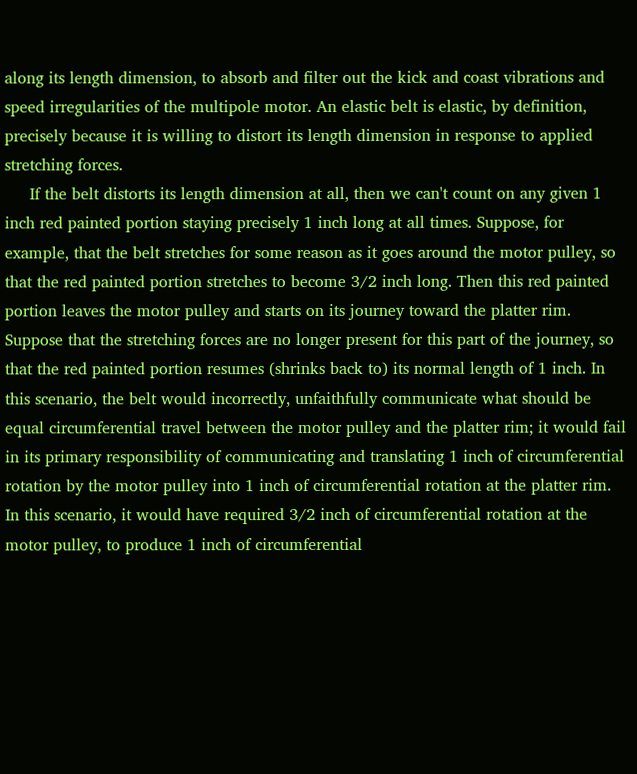along its length dimension, to absorb and filter out the kick and coast vibrations and speed irregularities of the multipole motor. An elastic belt is elastic, by definition, precisely because it is willing to distort its length dimension in response to applied stretching forces.
     If the belt distorts its length dimension at all, then we can't count on any given 1 inch red painted portion staying precisely 1 inch long at all times. Suppose, for example, that the belt stretches for some reason as it goes around the motor pulley, so that the red painted portion stretches to become 3/2 inch long. Then this red painted portion leaves the motor pulley and starts on its journey toward the platter rim. Suppose that the stretching forces are no longer present for this part of the journey, so that the red painted portion resumes (shrinks back to) its normal length of 1 inch. In this scenario, the belt would incorrectly, unfaithfully communicate what should be equal circumferential travel between the motor pulley and the platter rim; it would fail in its primary responsibility of communicating and translating 1 inch of circumferential rotation by the motor pulley into 1 inch of circumferential rotation at the platter rim. In this scenario, it would have required 3/2 inch of circumferential rotation at the motor pulley, to produce 1 inch of circumferential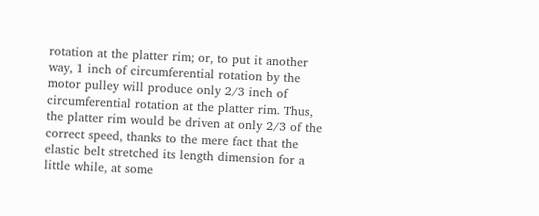rotation at the platter rim; or, to put it another way, 1 inch of circumferential rotation by the motor pulley will produce only 2/3 inch of circumferential rotation at the platter rim. Thus, the platter rim would be driven at only 2/3 of the correct speed, thanks to the mere fact that the elastic belt stretched its length dimension for a little while, at some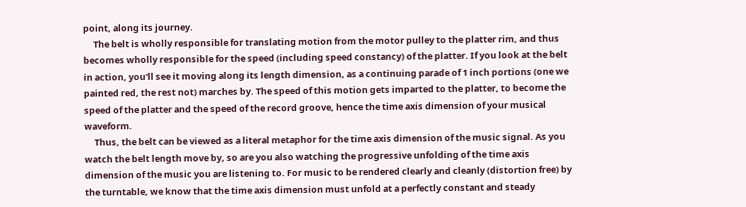point, along its journey.
     The belt is wholly responsible for translating motion from the motor pulley to the platter rim, and thus becomes wholly responsible for the speed (including speed constancy) of the platter. If you look at the belt in action, you'll see it moving along its length dimension, as a continuing parade of 1 inch portions (one we painted red, the rest not) marches by. The speed of this motion gets imparted to the platter, to become the speed of the platter and the speed of the record groove, hence the time axis dimension of your musical waveform.
     Thus, the belt can be viewed as a literal metaphor for the time axis dimension of the music signal. As you watch the belt length move by, so are you also watching the progressive unfolding of the time axis dimension of the music you are listening to. For music to be rendered clearly and cleanly (distortion free) by the turntable, we know that the time axis dimension must unfold at a perfectly constant and steady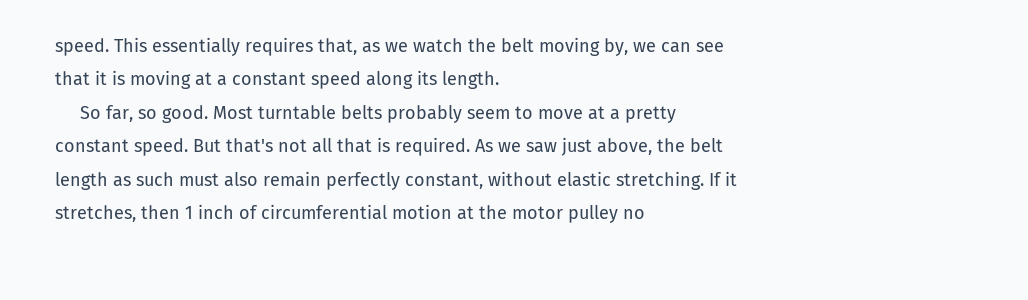speed. This essentially requires that, as we watch the belt moving by, we can see that it is moving at a constant speed along its length.
     So far, so good. Most turntable belts probably seem to move at a pretty constant speed. But that's not all that is required. As we saw just above, the belt length as such must also remain perfectly constant, without elastic stretching. If it stretches, then 1 inch of circumferential motion at the motor pulley no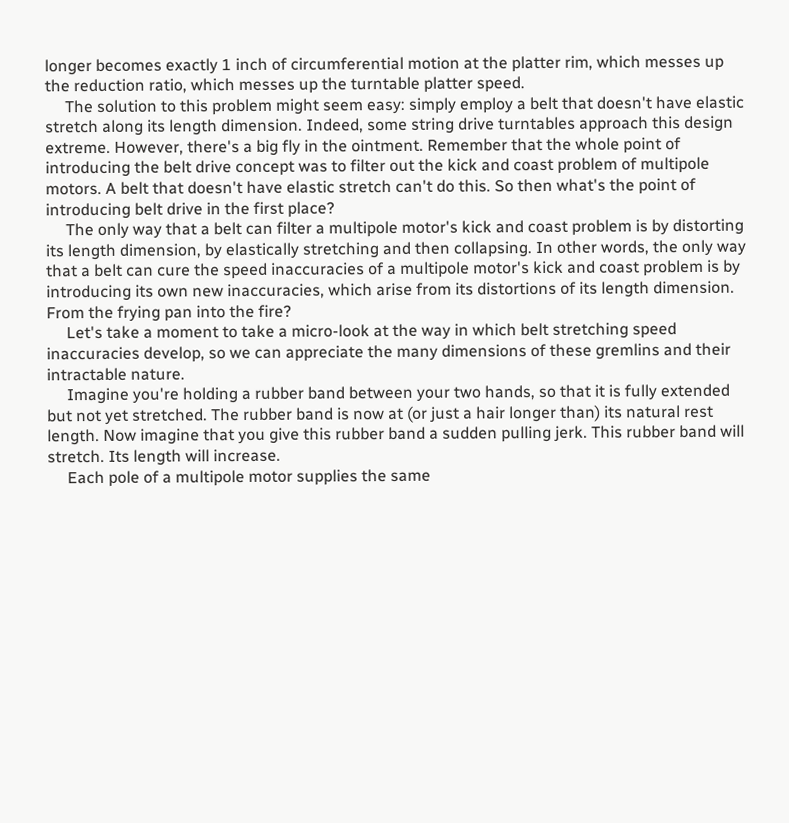longer becomes exactly 1 inch of circumferential motion at the platter rim, which messes up the reduction ratio, which messes up the turntable platter speed.
     The solution to this problem might seem easy: simply employ a belt that doesn't have elastic stretch along its length dimension. Indeed, some string drive turntables approach this design extreme. However, there's a big fly in the ointment. Remember that the whole point of introducing the belt drive concept was to filter out the kick and coast problem of multipole motors. A belt that doesn't have elastic stretch can't do this. So then what's the point of introducing belt drive in the first place?
     The only way that a belt can filter a multipole motor's kick and coast problem is by distorting its length dimension, by elastically stretching and then collapsing. In other words, the only way that a belt can cure the speed inaccuracies of a multipole motor's kick and coast problem is by introducing its own new inaccuracies, which arise from its distortions of its length dimension. From the frying pan into the fire?
     Let's take a moment to take a micro-look at the way in which belt stretching speed inaccuracies develop, so we can appreciate the many dimensions of these gremlins and their intractable nature.
     Imagine you're holding a rubber band between your two hands, so that it is fully extended but not yet stretched. The rubber band is now at (or just a hair longer than) its natural rest length. Now imagine that you give this rubber band a sudden pulling jerk. This rubber band will stretch. Its length will increase.
     Each pole of a multipole motor supplies the same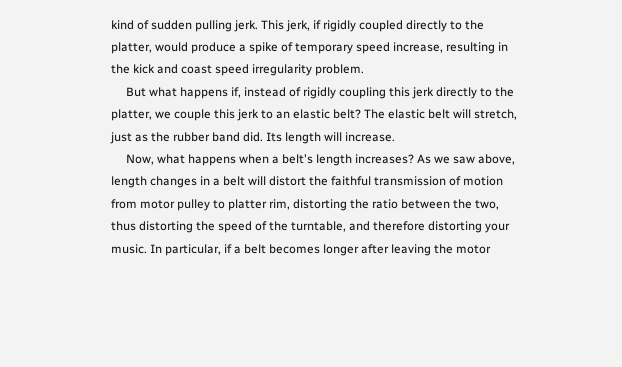kind of sudden pulling jerk. This jerk, if rigidly coupled directly to the platter, would produce a spike of temporary speed increase, resulting in the kick and coast speed irregularity problem.
     But what happens if, instead of rigidly coupling this jerk directly to the platter, we couple this jerk to an elastic belt? The elastic belt will stretch, just as the rubber band did. Its length will increase.
     Now, what happens when a belt's length increases? As we saw above, length changes in a belt will distort the faithful transmission of motion from motor pulley to platter rim, distorting the ratio between the two, thus distorting the speed of the turntable, and therefore distorting your music. In particular, if a belt becomes longer after leaving the motor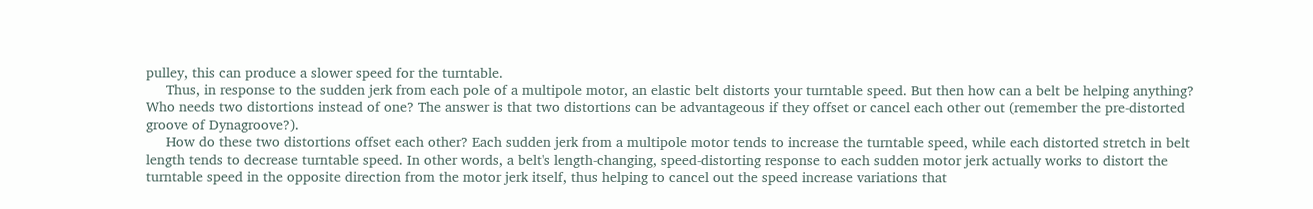pulley, this can produce a slower speed for the turntable.
     Thus, in response to the sudden jerk from each pole of a multipole motor, an elastic belt distorts your turntable speed. But then how can a belt be helping anything? Who needs two distortions instead of one? The answer is that two distortions can be advantageous if they offset or cancel each other out (remember the pre-distorted groove of Dynagroove?).
     How do these two distortions offset each other? Each sudden jerk from a multipole motor tends to increase the turntable speed, while each distorted stretch in belt length tends to decrease turntable speed. In other words, a belt's length-changing, speed-distorting response to each sudden motor jerk actually works to distort the turntable speed in the opposite direction from the motor jerk itself, thus helping to cancel out the speed increase variations that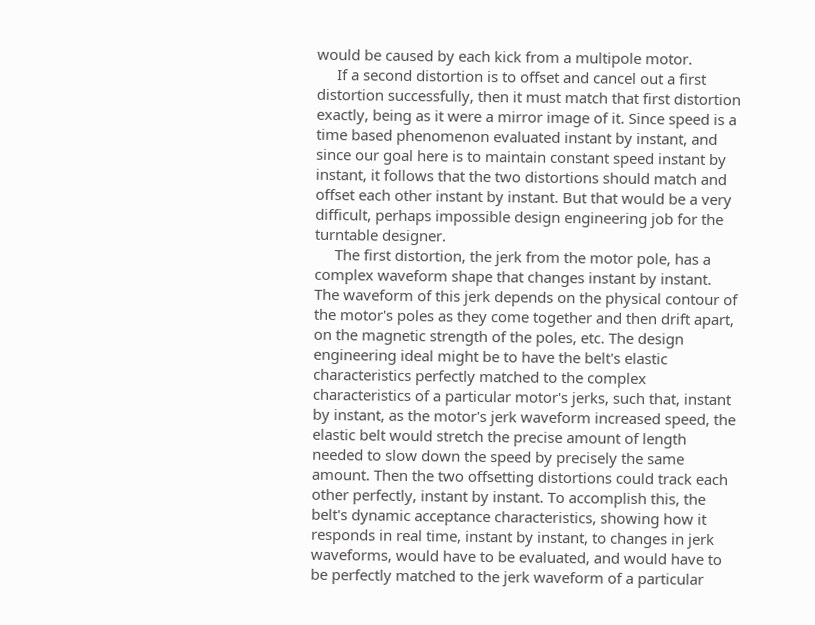would be caused by each kick from a multipole motor.
     If a second distortion is to offset and cancel out a first distortion successfully, then it must match that first distortion exactly, being as it were a mirror image of it. Since speed is a time based phenomenon evaluated instant by instant, and since our goal here is to maintain constant speed instant by instant, it follows that the two distortions should match and offset each other instant by instant. But that would be a very difficult, perhaps impossible design engineering job for the turntable designer.
     The first distortion, the jerk from the motor pole, has a complex waveform shape that changes instant by instant. The waveform of this jerk depends on the physical contour of the motor's poles as they come together and then drift apart, on the magnetic strength of the poles, etc. The design engineering ideal might be to have the belt's elastic characteristics perfectly matched to the complex characteristics of a particular motor's jerks, such that, instant by instant, as the motor's jerk waveform increased speed, the elastic belt would stretch the precise amount of length needed to slow down the speed by precisely the same amount. Then the two offsetting distortions could track each other perfectly, instant by instant. To accomplish this, the belt's dynamic acceptance characteristics, showing how it responds in real time, instant by instant, to changes in jerk waveforms, would have to be evaluated, and would have to be perfectly matched to the jerk waveform of a particular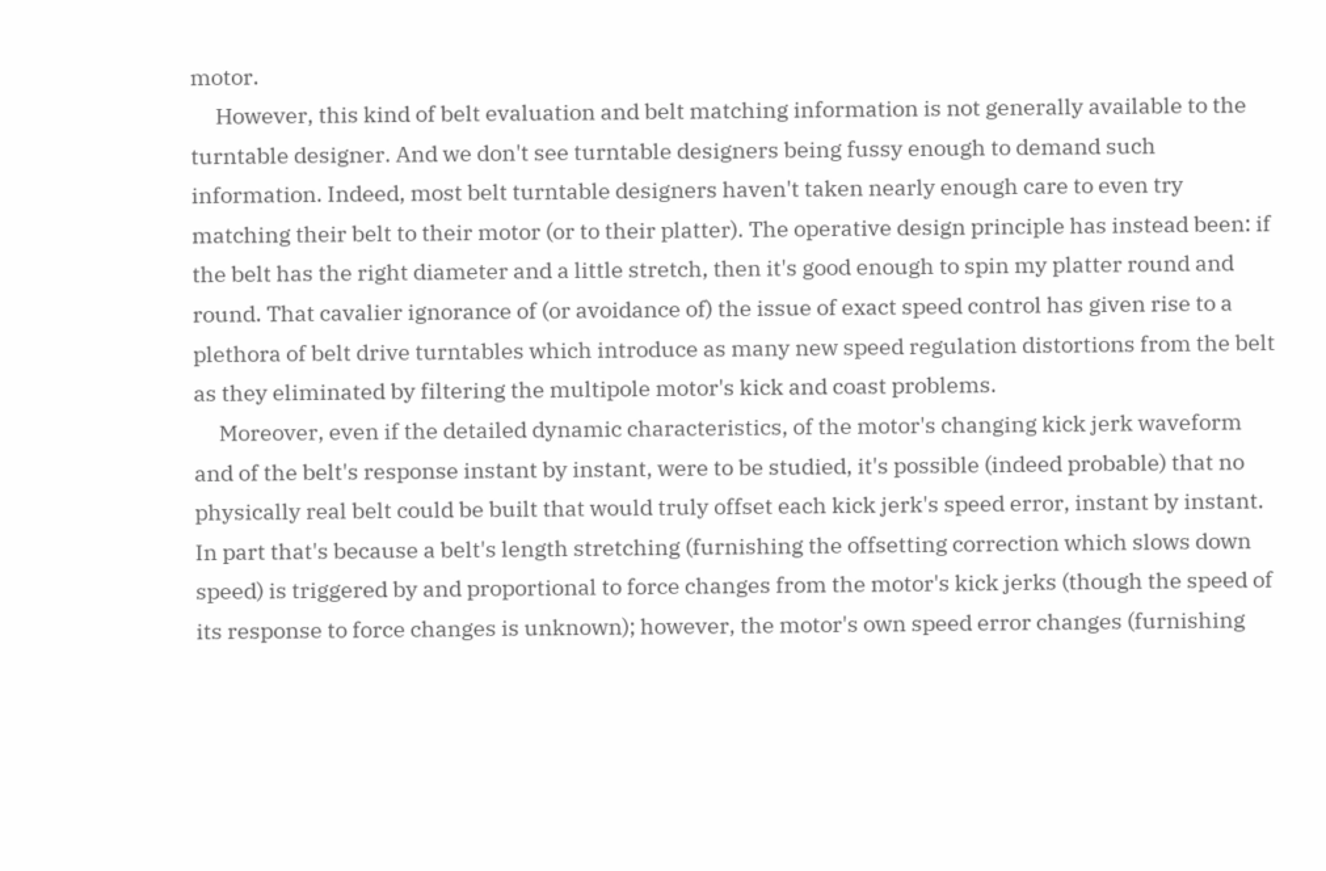motor.
     However, this kind of belt evaluation and belt matching information is not generally available to the turntable designer. And we don't see turntable designers being fussy enough to demand such information. Indeed, most belt turntable designers haven't taken nearly enough care to even try matching their belt to their motor (or to their platter). The operative design principle has instead been: if the belt has the right diameter and a little stretch, then it's good enough to spin my platter round and round. That cavalier ignorance of (or avoidance of) the issue of exact speed control has given rise to a plethora of belt drive turntables which introduce as many new speed regulation distortions from the belt as they eliminated by filtering the multipole motor's kick and coast problems.
     Moreover, even if the detailed dynamic characteristics, of the motor's changing kick jerk waveform and of the belt's response instant by instant, were to be studied, it's possible (indeed probable) that no physically real belt could be built that would truly offset each kick jerk's speed error, instant by instant. In part that's because a belt's length stretching (furnishing the offsetting correction which slows down speed) is triggered by and proportional to force changes from the motor's kick jerks (though the speed of its response to force changes is unknown); however, the motor's own speed error changes (furnishing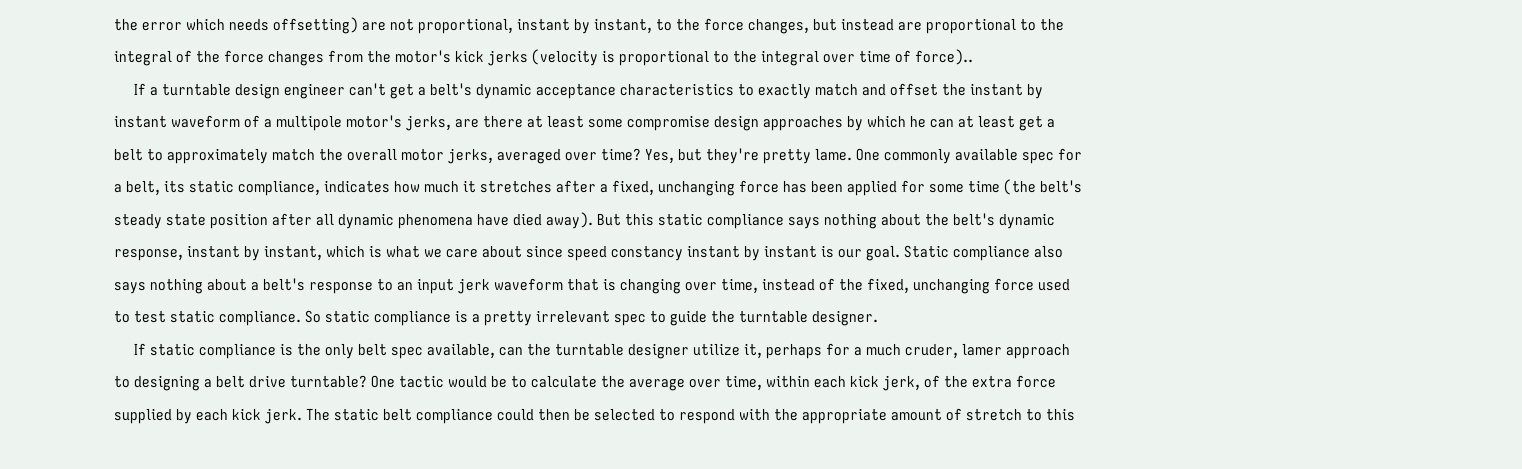the error which needs offsetting) are not proportional, instant by instant, to the force changes, but instead are proportional to the integral of the force changes from the motor's kick jerks (velocity is proportional to the integral over time of force)..
     If a turntable design engineer can't get a belt's dynamic acceptance characteristics to exactly match and offset the instant by instant waveform of a multipole motor's jerks, are there at least some compromise design approaches by which he can at least get a belt to approximately match the overall motor jerks, averaged over time? Yes, but they're pretty lame. One commonly available spec for a belt, its static compliance, indicates how much it stretches after a fixed, unchanging force has been applied for some time (the belt's steady state position after all dynamic phenomena have died away). But this static compliance says nothing about the belt's dynamic response, instant by instant, which is what we care about since speed constancy instant by instant is our goal. Static compliance also says nothing about a belt's response to an input jerk waveform that is changing over time, instead of the fixed, unchanging force used to test static compliance. So static compliance is a pretty irrelevant spec to guide the turntable designer.
     If static compliance is the only belt spec available, can the turntable designer utilize it, perhaps for a much cruder, lamer approach to designing a belt drive turntable? One tactic would be to calculate the average over time, within each kick jerk, of the extra force supplied by each kick jerk. The static belt compliance could then be selected to respond with the appropriate amount of stretch to this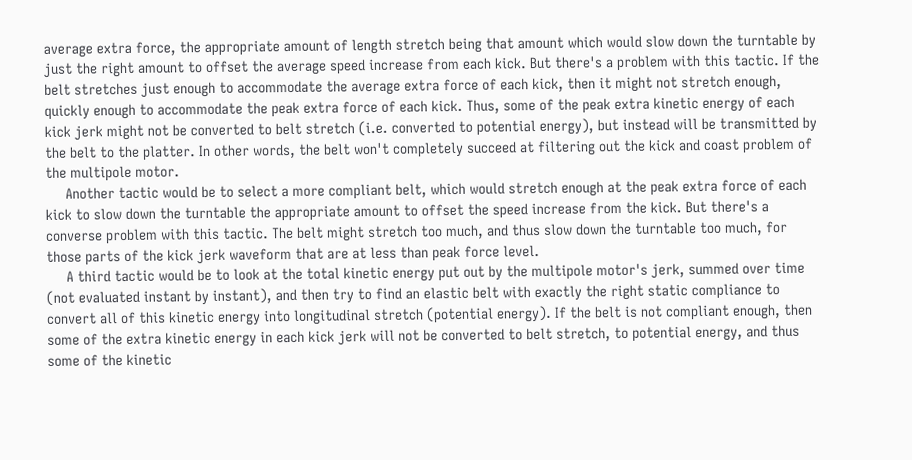average extra force, the appropriate amount of length stretch being that amount which would slow down the turntable by just the right amount to offset the average speed increase from each kick. But there's a problem with this tactic. If the belt stretches just enough to accommodate the average extra force of each kick, then it might not stretch enough, quickly enough to accommodate the peak extra force of each kick. Thus, some of the peak extra kinetic energy of each kick jerk might not be converted to belt stretch (i.e. converted to potential energy), but instead will be transmitted by the belt to the platter. In other words, the belt won't completely succeed at filtering out the kick and coast problem of the multipole motor.
     Another tactic would be to select a more compliant belt, which would stretch enough at the peak extra force of each kick to slow down the turntable the appropriate amount to offset the speed increase from the kick. But there's a converse problem with this tactic. The belt might stretch too much, and thus slow down the turntable too much, for those parts of the kick jerk waveform that are at less than peak force level.
     A third tactic would be to look at the total kinetic energy put out by the multipole motor's jerk, summed over time (not evaluated instant by instant), and then try to find an elastic belt with exactly the right static compliance to convert all of this kinetic energy into longitudinal stretch (potential energy). If the belt is not compliant enough, then some of the extra kinetic energy in each kick jerk will not be converted to belt stretch, to potential energy, and thus some of the kinetic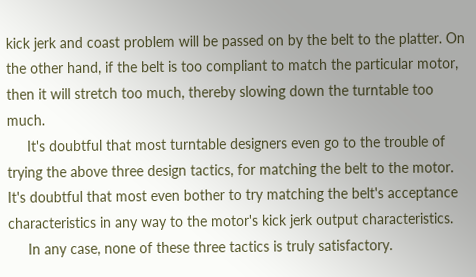kick jerk and coast problem will be passed on by the belt to the platter. On the other hand, if the belt is too compliant to match the particular motor, then it will stretch too much, thereby slowing down the turntable too much.
     It's doubtful that most turntable designers even go to the trouble of trying the above three design tactics, for matching the belt to the motor. It's doubtful that most even bother to try matching the belt's acceptance characteristics in any way to the motor's kick jerk output characteristics.
     In any case, none of these three tactics is truly satisfactory.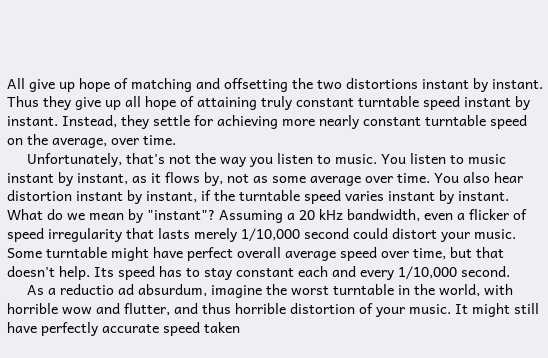All give up hope of matching and offsetting the two distortions instant by instant. Thus they give up all hope of attaining truly constant turntable speed instant by instant. Instead, they settle for achieving more nearly constant turntable speed
on the average, over time.
     Unfortunately, that's not the way you listen to music. You listen to music instant by instant, as it flows by, not as some average over time. You also hear distortion instant by instant, if the turntable speed varies instant by instant. What do we mean by "instant"? Assuming a 20 kHz bandwidth, even a flicker of speed irregularity that lasts merely 1/10,000 second could distort your music. Some turntable might have perfect overall average speed over time, but that doesn't help. Its speed has to stay constant each and every 1/10,000 second.
     As a reductio ad absurdum, imagine the worst turntable in the world, with horrible wow and flutter, and thus horrible distortion of your music. It might still have perfectly accurate speed taken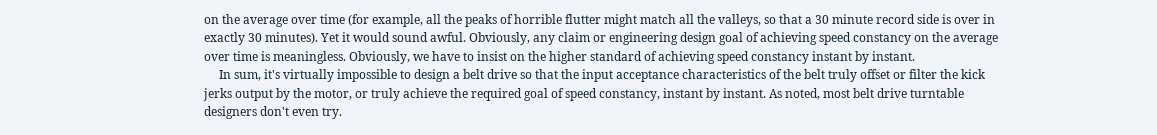on the average over time (for example, all the peaks of horrible flutter might match all the valleys, so that a 30 minute record side is over in exactly 30 minutes). Yet it would sound awful. Obviously, any claim or engineering design goal of achieving speed constancy on the average over time is meaningless. Obviously, we have to insist on the higher standard of achieving speed constancy instant by instant.
     In sum, it's virtually impossible to design a belt drive so that the input acceptance characteristics of the belt truly offset or filter the kick jerks output by the motor, or truly achieve the required goal of speed constancy, instant by instant. As noted, most belt drive turntable designers don't even try.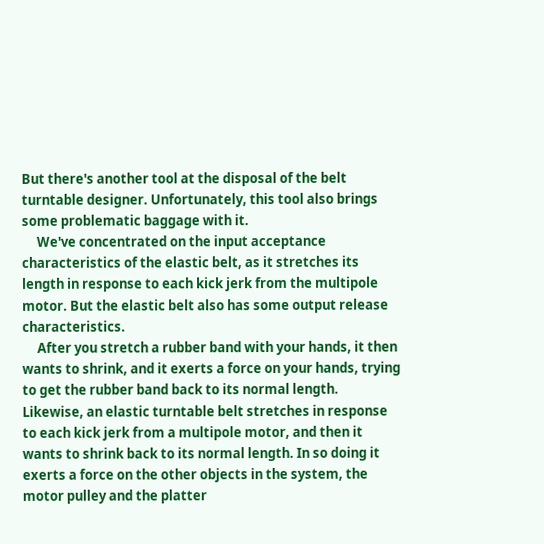But there's another tool at the disposal of the belt turntable designer. Unfortunately, this tool also brings some problematic baggage with it.
     We've concentrated on the input acceptance characteristics of the elastic belt, as it stretches its length in response to each kick jerk from the multipole motor. But the elastic belt also has some output release characteristics.
     After you stretch a rubber band with your hands, it then wants to shrink, and it exerts a force on your hands, trying to get the rubber band back to its normal length. Likewise, an elastic turntable belt stretches in response to each kick jerk from a multipole motor, and then it wants to shrink back to its normal length. In so doing it exerts a force on the other objects in the system, the motor pulley and the platter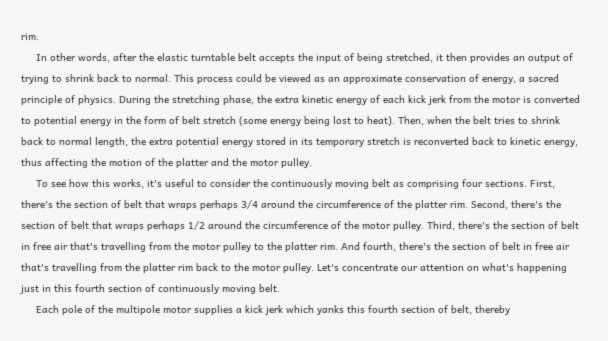rim.
     In other words, after the elastic turntable belt accepts the input of being stretched, it then provides an output of trying to shrink back to normal. This process could be viewed as an approximate conservation of energy, a sacred principle of physics. During the stretching phase, the extra kinetic energy of each kick jerk from the motor is converted to potential energy in the form of belt stretch (some energy being lost to heat). Then, when the belt tries to shrink back to normal length, the extra potential energy stored in its temporary stretch is reconverted back to kinetic energy, thus affecting the motion of the platter and the motor pulley.
     To see how this works, it's useful to consider the continuously moving belt as comprising four sections. First, there's the section of belt that wraps perhaps 3/4 around the circumference of the platter rim. Second, there's the section of belt that wraps perhaps 1/2 around the circumference of the motor pulley. Third, there's the section of belt in free air that's travelling from the motor pulley to the platter rim. And fourth, there's the section of belt in free air that's travelling from the platter rim back to the motor pulley. Let's concentrate our attention on what's happening just in this fourth section of continuously moving belt.
     Each pole of the multipole motor supplies a kick jerk which yanks this fourth section of belt, thereby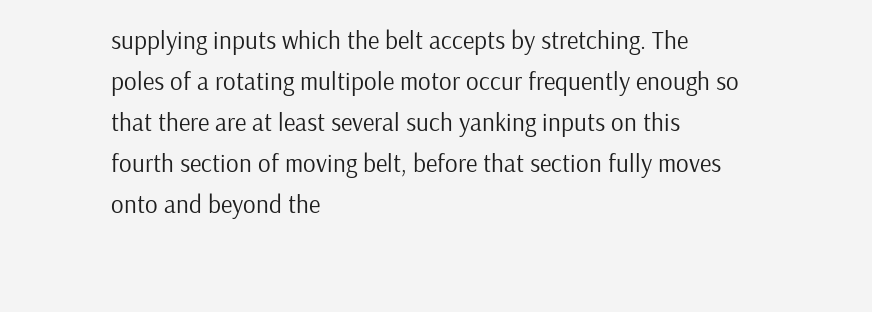supplying inputs which the belt accepts by stretching. The poles of a rotating multipole motor occur frequently enough so that there are at least several such yanking inputs on this fourth section of moving belt, before that section fully moves onto and beyond the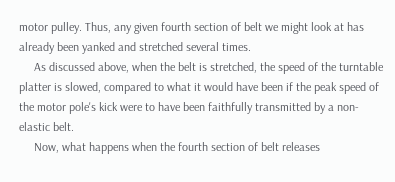motor pulley. Thus, any given fourth section of belt we might look at has already been yanked and stretched several times.
     As discussed above, when the belt is stretched, the speed of the turntable platter is slowed, compared to what it would have been if the peak speed of the motor pole's kick were to have been faithfully transmitted by a non-elastic belt.
     Now, what happens when the fourth section of belt releases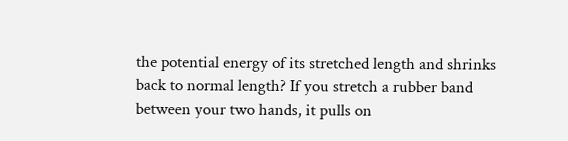the potential energy of its stretched length and shrinks back to normal length? If you stretch a rubber band between your two hands, it pulls on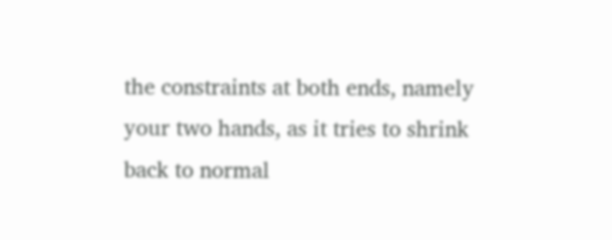the constraints at both ends, namely your two hands, as it tries to shrink back to normal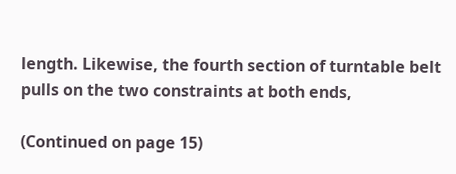length. Likewise, the fourth section of turntable belt pulls on the two constraints at both ends,

(Continued on page 15)